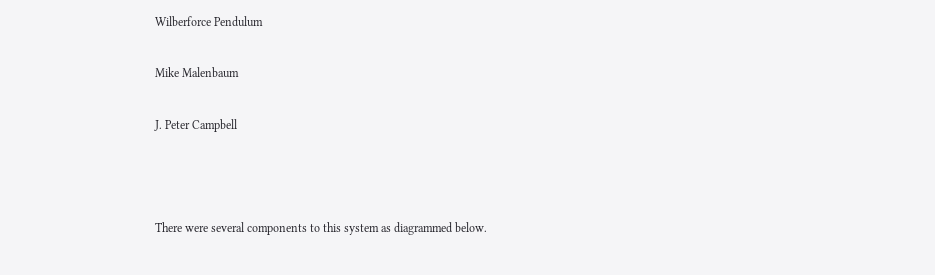Wilberforce Pendulum

Mike Malenbaum

J. Peter Campbell



There were several components to this system as diagrammed below.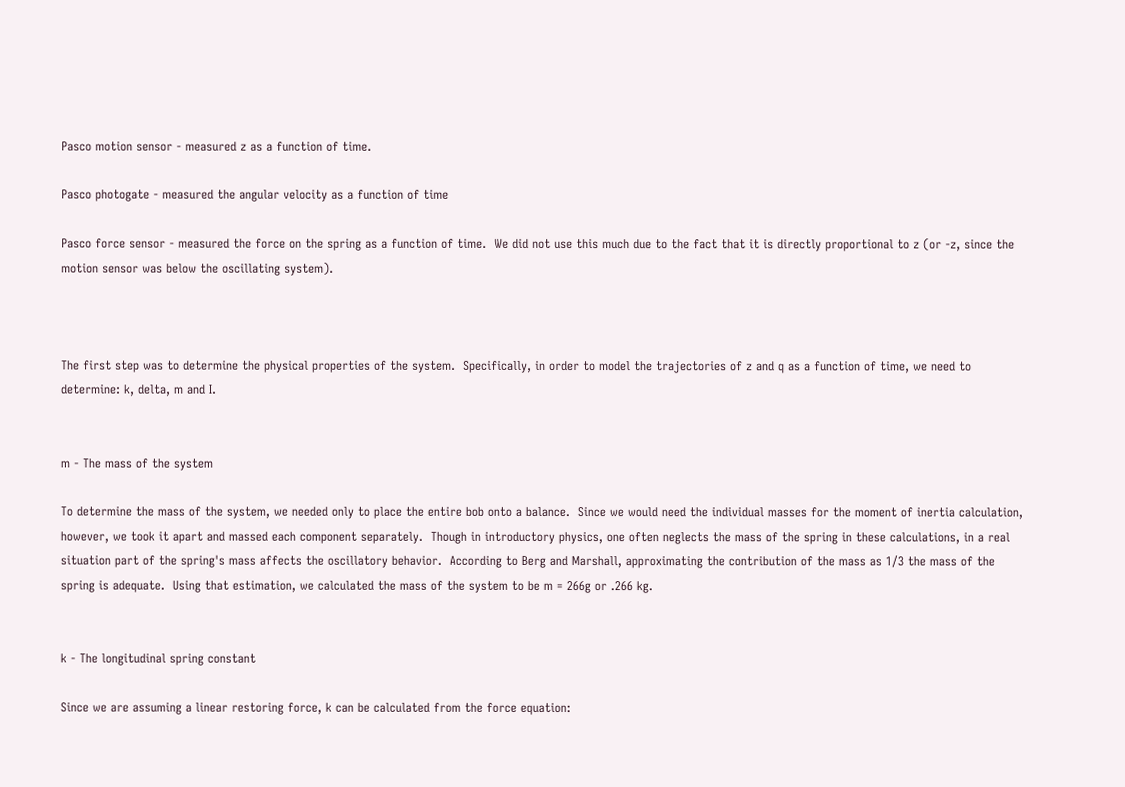Pasco motion sensor - measured z as a function of time.

Pasco photogate - measured the angular velocity as a function of time

Pasco force sensor - measured the force on the spring as a function of time.  We did not use this much due to the fact that it is directly proportional to z (or -z, since the motion sensor was below the oscillating system).



The first step was to determine the physical properties of the system.  Specifically, in order to model the trajectories of z and q as a function of time, we need to determine: k, delta, m and I.


m - The mass of the system

To determine the mass of the system, we needed only to place the entire bob onto a balance.  Since we would need the individual masses for the moment of inertia calculation, however, we took it apart and massed each component separately.  Though in introductory physics, one often neglects the mass of the spring in these calculations, in a real situation part of the spring's mass affects the oscillatory behavior.  According to Berg and Marshall, approximating the contribution of the mass as 1/3 the mass of the spring is adequate.  Using that estimation, we calculated the mass of the system to be m = 266g or .266 kg.


k - The longitudinal spring constant

Since we are assuming a linear restoring force, k can be calculated from the force equation: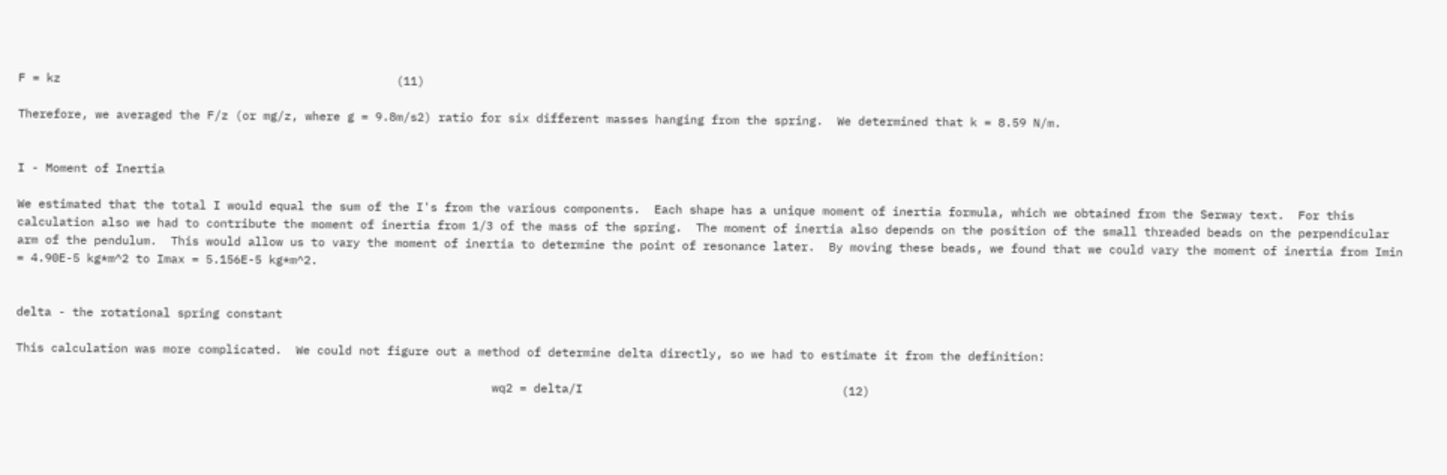F = kz                                                (11)

Therefore, we averaged the F/z (or mg/z, where g = 9.8m/s2) ratio for six different masses hanging from the spring.  We determined that k = 8.59 N/m.


I - Moment of Inertia

We estimated that the total I would equal the sum of the I's from the various components.  Each shape has a unique moment of inertia formula, which we obtained from the Serway text.  For this calculation also we had to contribute the moment of inertia from 1/3 of the mass of the spring.  The moment of inertia also depends on the position of the small threaded beads on the perpendicular arm of the pendulum.  This would allow us to vary the moment of inertia to determine the point of resonance later.  By moving these beads, we found that we could vary the moment of inertia from Imin = 4.90E-5 kg*m^2 to Imax = 5.156E-5 kg*m^2.


delta - the rotational spring constant

This calculation was more complicated.  We could not figure out a method of determine delta directly, so we had to estimate it from the definition:

                                                                    wq2 = delta/I                                     (12)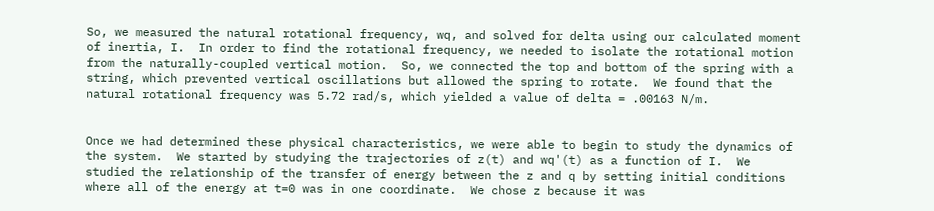So, we measured the natural rotational frequency, wq, and solved for delta using our calculated moment of inertia, I.  In order to find the rotational frequency, we needed to isolate the rotational motion from the naturally-coupled vertical motion.  So, we connected the top and bottom of the spring with a string, which prevented vertical oscillations but allowed the spring to rotate.  We found that the natural rotational frequency was 5.72 rad/s, which yielded a value of delta = .00163 N/m.


Once we had determined these physical characteristics, we were able to begin to study the dynamics of the system.  We started by studying the trajectories of z(t) and wq'(t) as a function of I.  We studied the relationship of the transfer of energy between the z and q by setting initial conditions where all of the energy at t=0 was in one coordinate.  We chose z because it was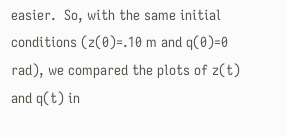easier.  So, with the same initial conditions (z(0)=.10 m and q(0)=0 rad), we compared the plots of z(t) and q(t) in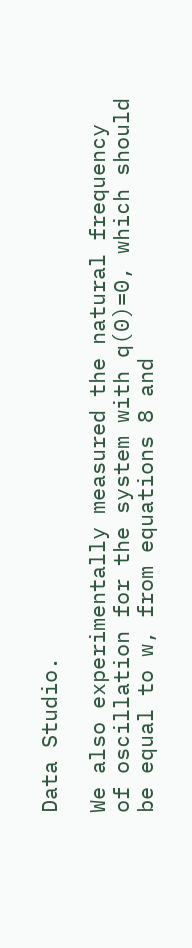Data Studio.

We also experimentally measured the natural frequency of oscillation for the system with q(0)=0, which should be equal to w, from equations 8 and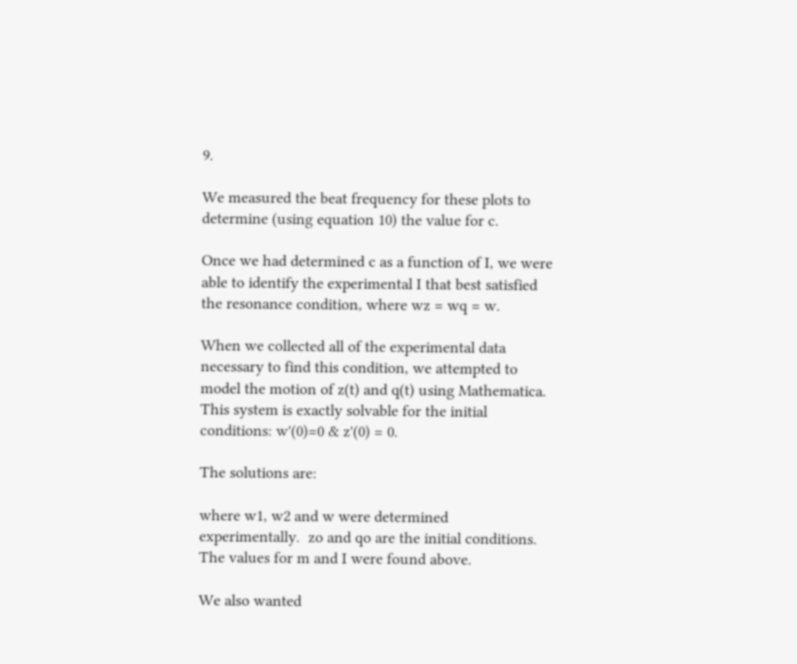9.

We measured the beat frequency for these plots to determine (using equation 10) the value for c.

Once we had determined c as a function of I, we were able to identify the experimental I that best satisfied the resonance condition, where wz = wq = w.

When we collected all of the experimental data necessary to find this condition, we attempted to model the motion of z(t) and q(t) using Mathematica.  This system is exactly solvable for the initial conditions: w'(0)=0 & z'(0) = 0.

The solutions are:

where w1, w2 and w were determined experimentally.  zo and qo are the initial conditions.  The values for m and I were found above.

We also wanted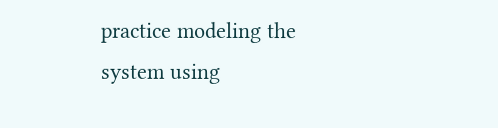practice modeling the system using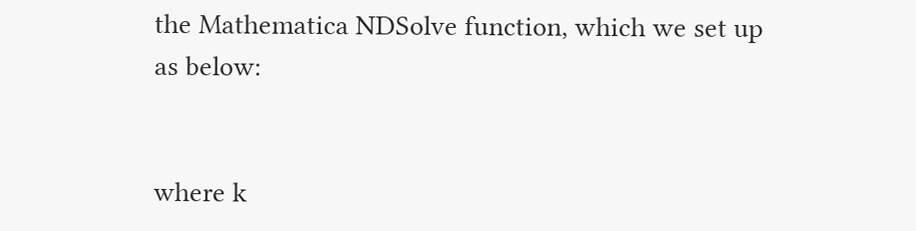the Mathematica NDSolve function, which we set up as below:


where k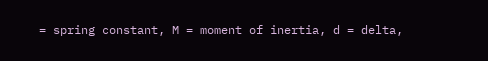= spring constant, M = moment of inertia, d = delta,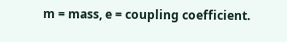m = mass, e = coupling coefficient.